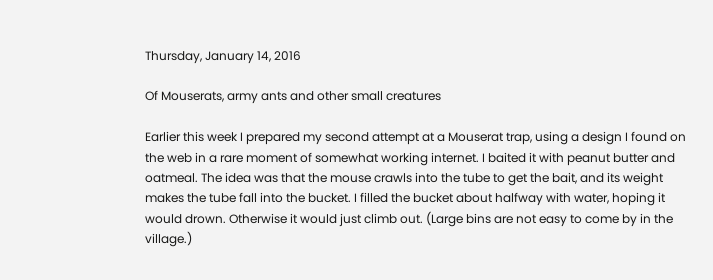Thursday, January 14, 2016

Of Mouserats, army ants and other small creatures

Earlier this week I prepared my second attempt at a Mouserat trap, using a design I found on the web in a rare moment of somewhat working internet. I baited it with peanut butter and oatmeal. The idea was that the mouse crawls into the tube to get the bait, and its weight makes the tube fall into the bucket. I filled the bucket about halfway with water, hoping it would drown. Otherwise it would just climb out. (Large bins are not easy to come by in the village.)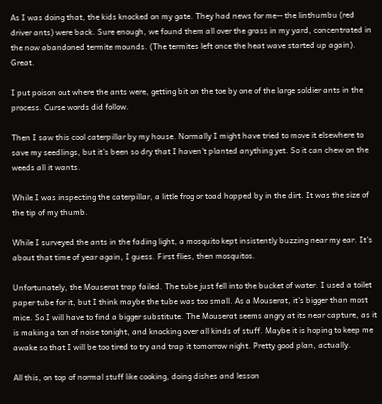As I was doing that, the kids knocked on my gate. They had news for me-- the linthumbu (red driver ants) were back. Sure enough, we found them all over the grass in my yard, concentrated in the now abandoned termite mounds. (The termites left once the heat wave started up again). Great.

I put poison out where the ants were, getting bit on the toe by one of the large soldier ants in the process. Curse words did follow.

Then I saw this cool caterpillar by my house. Normally I might have tried to move it elsewhere to save my seedlings, but it's been so dry that I haven't planted anything yet. So it can chew on the weeds all it wants.

While I was inspecting the caterpillar, a little frog or toad hopped by in the dirt. It was the size of the tip of my thumb.

While I surveyed the ants in the fading light, a mosquito kept insistently buzzing near my ear. It's about that time of year again, I guess. First flies, then mosquitos.

Unfortunately, the Mouserat trap failed. The tube just fell into the bucket of water. I used a toilet paper tube for it, but I think maybe the tube was too small. As a Mouserat, it's bigger than most mice. So I will have to find a bigger substitute. The Mouserat seems angry at its near capture, as it is making a ton of noise tonight, and knocking over all kinds of stuff. Maybe it is hoping to keep me awake so that I will be too tired to try and trap it tomorrow night. Pretty good plan, actually.

All this, on top of normal stuff like cooking, doing dishes and lesson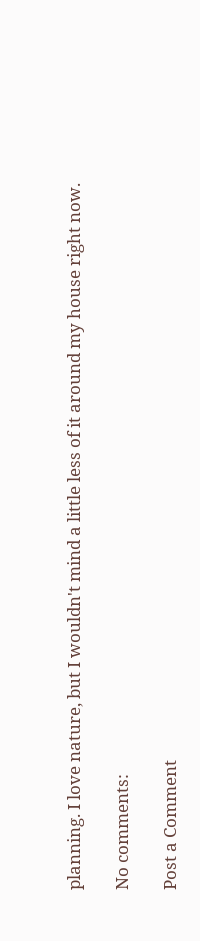planning. I love nature, but I wouldn't mind a little less of it around my house right now.

No comments:

Post a Comment